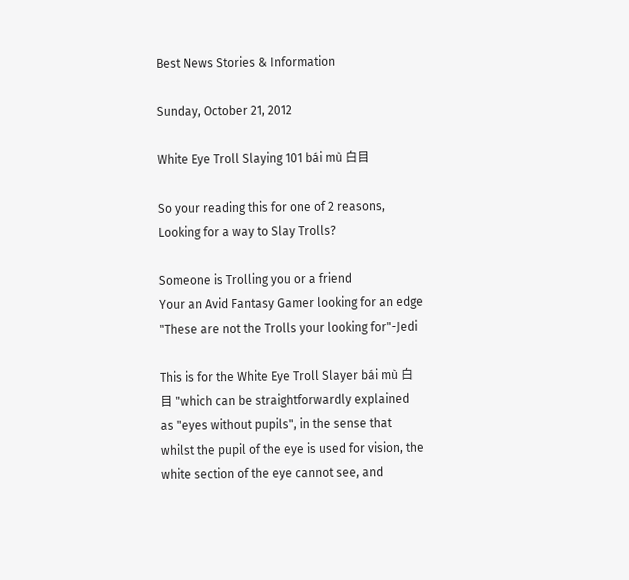Best News Stories & Information

Sunday, October 21, 2012

White Eye Troll Slaying 101 bái mù 白目

So your reading this for one of 2 reasons, Looking for a way to Slay Trolls?

Someone is Trolling you or a friend
Your an Avid Fantasy Gamer looking for an edge "These are not the Trolls your looking for"-Jedi

This is for the White Eye Troll Slayer bái mù 白目 "which can be straightforwardly explained as "eyes without pupils", in the sense that whilst the pupil of the eye is used for vision, the white section of the eye cannot see, and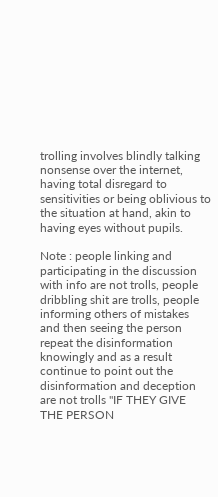trolling involves blindly talking nonsense over the internet, having total disregard to sensitivities or being oblivious to the situation at hand, akin to having eyes without pupils.

Note : people linking and participating in the discussion with info are not trolls, people dribbling shit are trolls, people informing others of mistakes and then seeing the person repeat the disinformation knowingly and as a result continue to point out the disinformation and deception are not trolls "IF THEY GIVE THE PERSON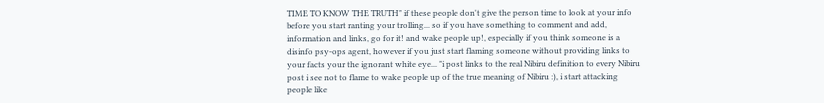TIME TO KNOW THE TRUTH" if these people don't give the person time to look at your info before you start ranting your trolling... so if you have something to comment and add, information and links, go for it! and wake people up!, especially if you think someone is a disinfo psy-ops agent, however if you just start flaming someone without providing links to your facts your the ignorant white eye... "i post links to the real Nibiru definition to every Nibiru post i see not to flame to wake people up of the true meaning of Nibiru :), i start attacking people like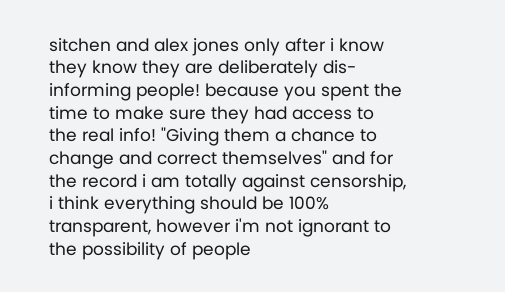sitchen and alex jones only after i know they know they are deliberately dis-informing people! because you spent the time to make sure they had access to the real info! "Giving them a chance to change and correct themselves" and for the record i am totally against censorship, i think everything should be 100% transparent, however i'm not ignorant to the possibility of people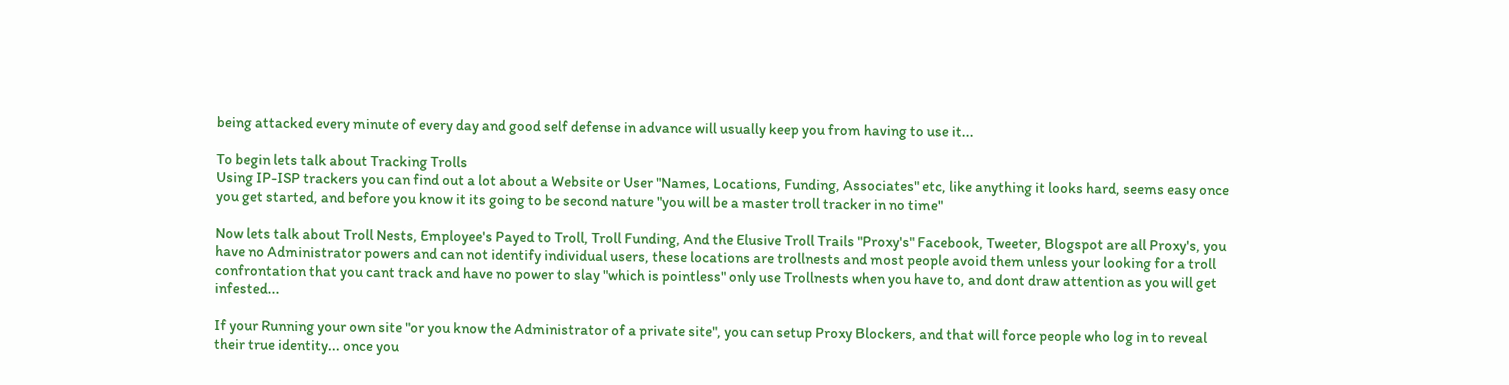being attacked every minute of every day and good self defense in advance will usually keep you from having to use it...

To begin lets talk about Tracking Trolls
Using IP-ISP trackers you can find out a lot about a Website or User "Names, Locations, Funding, Associates" etc, like anything it looks hard, seems easy once you get started, and before you know it its going to be second nature "you will be a master troll tracker in no time"

Now lets talk about Troll Nests, Employee's Payed to Troll, Troll Funding, And the Elusive Troll Trails "Proxy's" Facebook, Tweeter, Blogspot are all Proxy's, you have no Administrator powers and can not identify individual users, these locations are trollnests and most people avoid them unless your looking for a troll confrontation that you cant track and have no power to slay "which is pointless" only use Trollnests when you have to, and dont draw attention as you will get infested...

If your Running your own site "or you know the Administrator of a private site", you can setup Proxy Blockers, and that will force people who log in to reveal their true identity... once you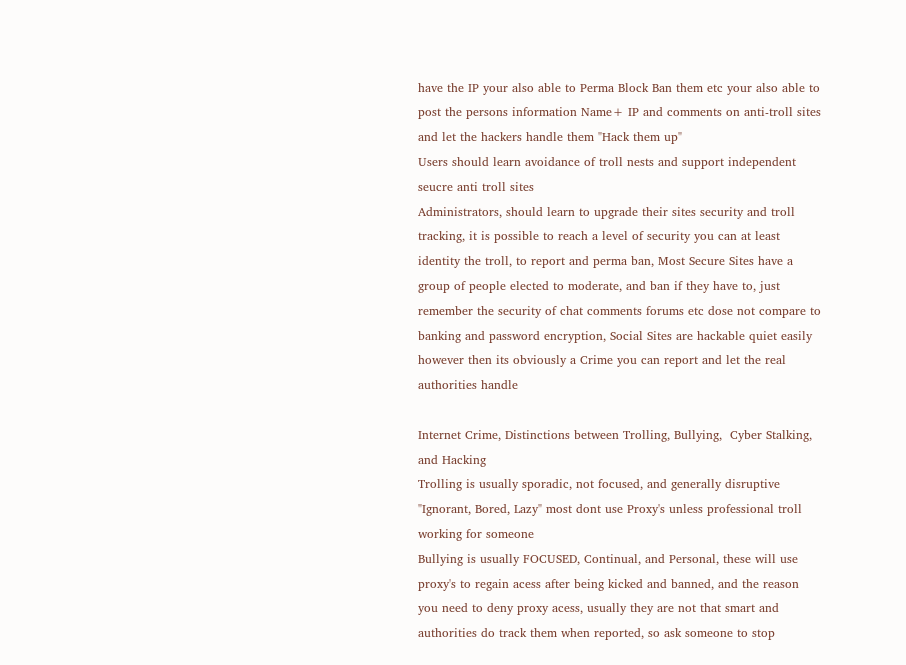have the IP your also able to Perma Block Ban them etc your also able to post the persons information Name+ IP and comments on anti-troll sites and let the hackers handle them "Hack them up"
Users should learn avoidance of troll nests and support independent seucre anti troll sites
Administrators, should learn to upgrade their sites security and troll tracking, it is possible to reach a level of security you can at least identity the troll, to report and perma ban, Most Secure Sites have a group of people elected to moderate, and ban if they have to, just remember the security of chat comments forums etc dose not compare to banking and password encryption, Social Sites are hackable quiet easily however then its obviously a Crime you can report and let the real authorities handle

Internet Crime, Distinctions between Trolling, Bullying,  Cyber Stalking, and Hacking
Trolling is usually sporadic, not focused, and generally disruptive "Ignorant, Bored, Lazy" most dont use Proxy's unless professional troll working for someone
Bullying is usually FOCUSED, Continual, and Personal, these will use proxy's to regain acess after being kicked and banned, and the reason you need to deny proxy acess, usually they are not that smart and authorities do track them when reported, so ask someone to stop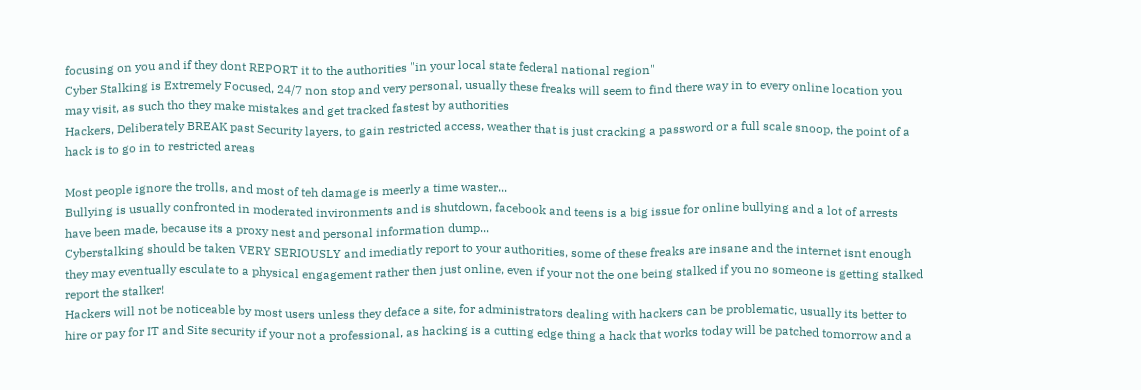focusing on you and if they dont REPORT it to the authorities "in your local state federal national region"
Cyber Stalking is Extremely Focused, 24/7 non stop and very personal, usually these freaks will seem to find there way in to every online location you may visit, as such tho they make mistakes and get tracked fastest by authorities
Hackers, Deliberately BREAK past Security layers, to gain restricted access, weather that is just cracking a password or a full scale snoop, the point of a hack is to go in to restricted areas

Most people ignore the trolls, and most of teh damage is meerly a time waster...
Bullying is usually confronted in moderated invironments and is shutdown, facebook and teens is a big issue for online bullying and a lot of arrests have been made, because its a proxy nest and personal information dump...
Cyberstalking should be taken VERY SERIOUSLY and imediatly report to your authorities, some of these freaks are insane and the internet isnt enough they may eventually esculate to a physical engagement rather then just online, even if your not the one being stalked if you no someone is getting stalked report the stalker!
Hackers will not be noticeable by most users unless they deface a site, for administrators dealing with hackers can be problematic, usually its better to hire or pay for IT and Site security if your not a professional, as hacking is a cutting edge thing a hack that works today will be patched tomorrow and a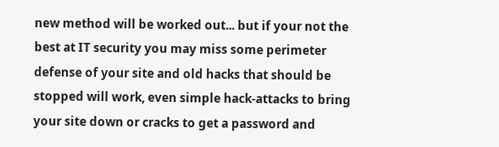new method will be worked out... but if your not the best at IT security you may miss some perimeter defense of your site and old hacks that should be stopped will work, even simple hack-attacks to bring your site down or cracks to get a password and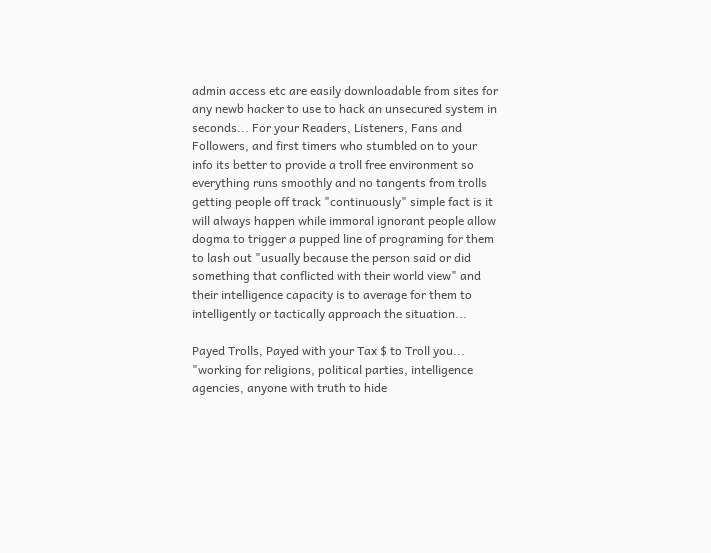admin access etc are easily downloadable from sites for any newb hacker to use to hack an unsecured system in seconds... For your Readers, Listeners, Fans and Followers, and first timers who stumbled on to your info its better to provide a troll free environment so everything runs smoothly and no tangents from trolls getting people off track "continuously" simple fact is it will always happen while immoral ignorant people allow dogma to trigger a pupped line of programing for them to lash out "usually because the person said or did something that conflicted with their world view" and their intelligence capacity is to average for them to intelligently or tactically approach the situation...

Payed Trolls, Payed with your Tax $ to Troll you... "working for religions, political parties, intelligence agencies, anyone with truth to hide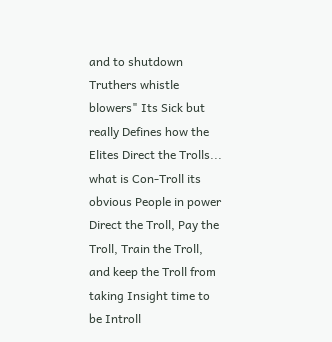and to shutdown Truthers whistle blowers" Its Sick but really Defines how the Elites Direct the Trolls... what is Con-Troll its obvious People in power Direct the Troll, Pay the Troll, Train the Troll, and keep the Troll from taking Insight time to be Introll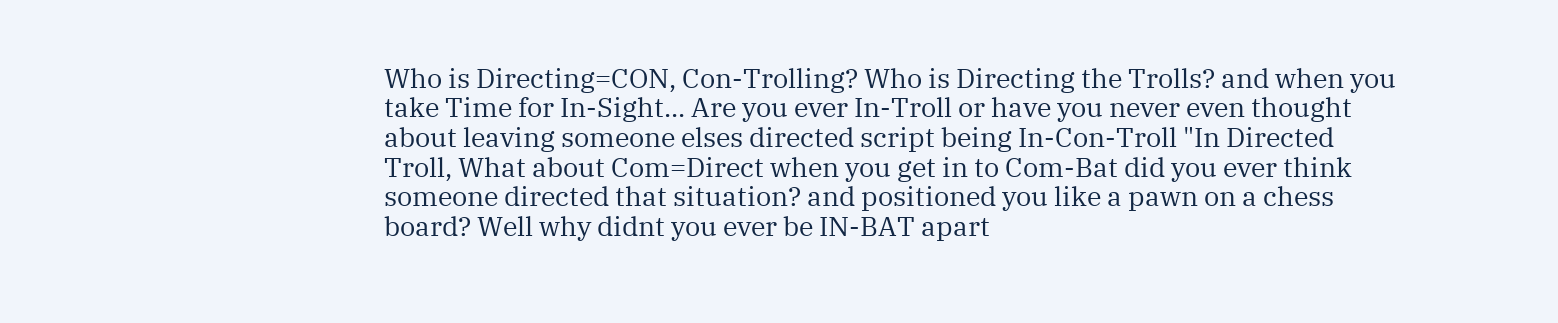Who is Directing=CON, Con-Trolling? Who is Directing the Trolls? and when you take Time for In-Sight... Are you ever In-Troll or have you never even thought about leaving someone elses directed script being In-Con-Troll "In Directed Troll, What about Com=Direct when you get in to Com-Bat did you ever think someone directed that situation? and positioned you like a pawn on a chess board? Well why didnt you ever be IN-BAT apart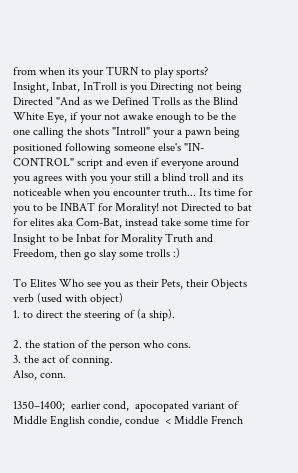from when its your TURN to play sports?
Insight, Inbat, InTroll is you Directing not being Directed "And as we Defined Trolls as the Blind White Eye, if your not awake enough to be the one calling the shots "Introll" your a pawn being positioned following someone else's "IN-CONTROL" script and even if everyone around you agrees with you your still a blind troll and its noticeable when you encounter truth... Its time for you to be INBAT for Morality! not Directed to bat for elites aka Com-Bat, instead take some time for Insight to be Inbat for Morality Truth and Freedom, then go slay some trolls :)

To Elites Who see you as their Pets, their Objects
verb (used with object)
1. to direct the steering of (a ship).

2. the station of the person who cons.
3. the act of conning.
Also, conn.

1350–1400;  earlier cond,  apocopated variant of Middle English condie, condue  < Middle French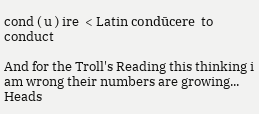cond ( u ) ire  < Latin condūcere  to conduct

And for the Troll's Reading this thinking i am wrong their numbers are growing... Heads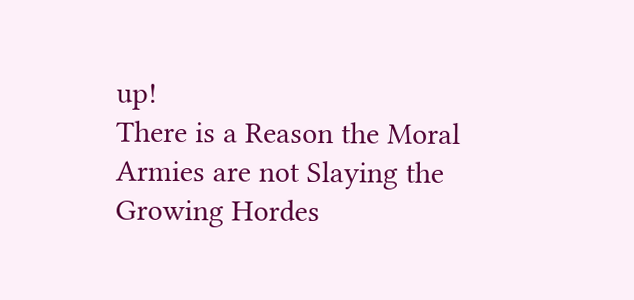up!
There is a Reason the Moral Armies are not Slaying the Growing Hordes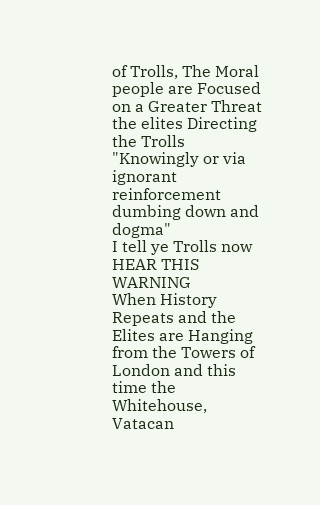of Trolls, The Moral people are Focused on a Greater Threat the elites Directing the Trolls "Knowingly or via ignorant reinforcement dumbing down and dogma"
I tell ye Trolls now HEAR THIS WARNING
When History Repeats and the Elites are Hanging from the Towers of London and this time the Whitehouse, Vatacan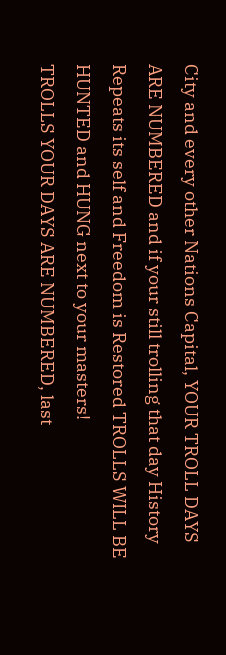City and every other Nations Capital, YOUR TROLL DAYS ARE NUMBERED and if your still trolling that day History Repeats its self and Freedom is Restored TROLLS WILL BE HUNTED and HUNG next to your masters!
TROLLS YOUR DAYS ARE NUMBERED, last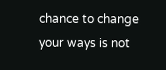chance to change your ways is not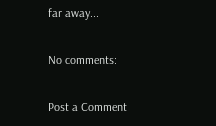far away...

No comments:

Post a Comment